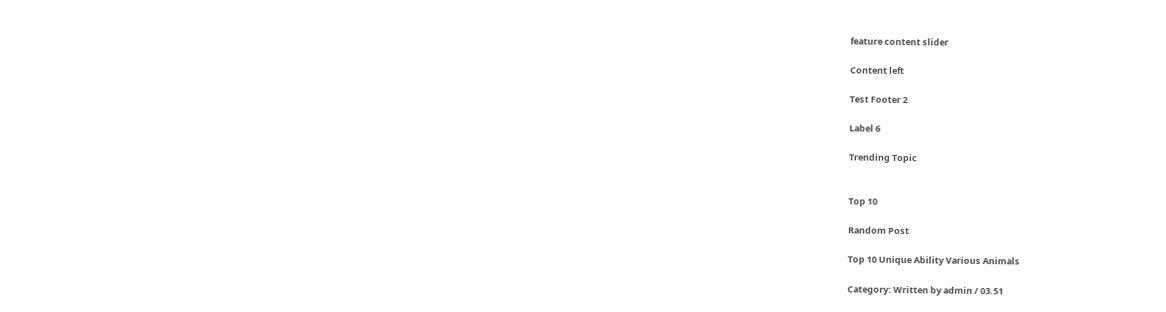feature content slider

Content left

Test Footer 2

Label 6

Trending Topic


Top 10

Random Post

Top 10 Unique Ability Various Animals

Category: Written by admin / 03.51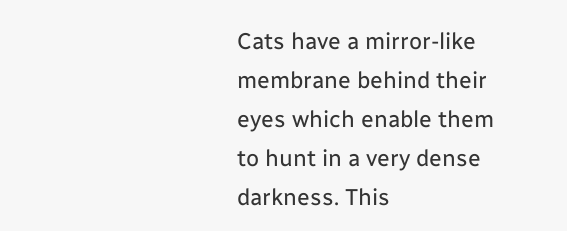Cats have a mirror-like membrane behind their eyes which enable them to hunt in a very dense darkness. This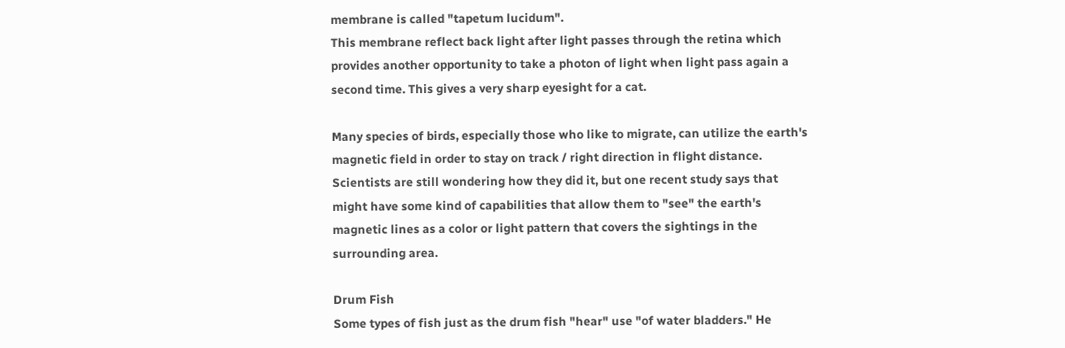membrane is called "tapetum lucidum".
This membrane reflect back light after light passes through the retina which provides another opportunity to take a photon of light when light pass again a second time. This gives a very sharp eyesight for a cat.

Many species of birds, especially those who like to migrate, can utilize the earth's magnetic field in order to stay on track / right direction in flight distance.
Scientists are still wondering how they did it, but one recent study says that might have some kind of capabilities that allow them to "see" the earth's magnetic lines as a color or light pattern that covers the sightings in the surrounding area.

Drum Fish
Some types of fish just as the drum fish "hear" use "of water bladders." He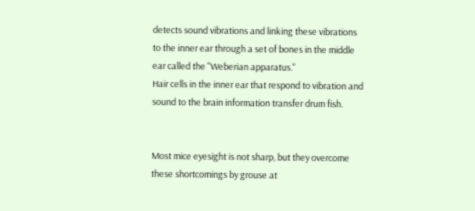detects sound vibrations and linking these vibrations to the inner ear through a set of bones in the middle ear called the "Weberian apparatus."
Hair cells in the inner ear that respond to vibration and sound to the brain information transfer drum fish.


Most mice eyesight is not sharp, but they overcome these shortcomings by grouse at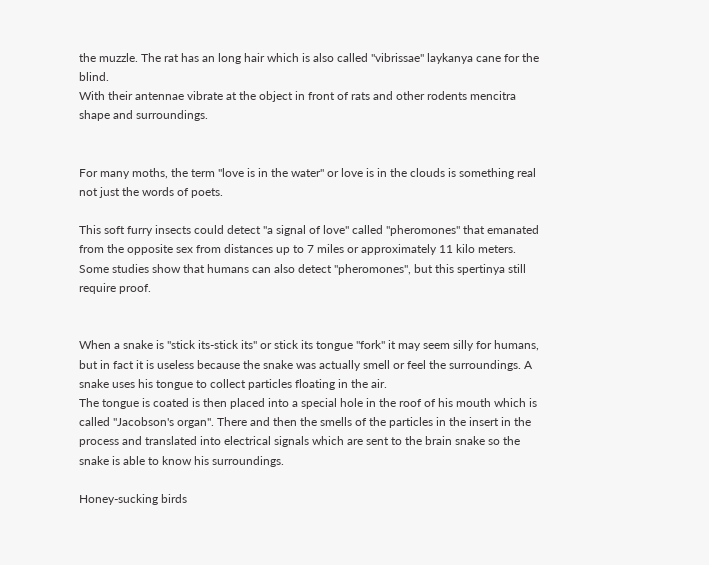the muzzle. The rat has an long hair which is also called "vibrissae" laykanya cane for the blind.
With their antennae vibrate at the object in front of rats and other rodents mencitra shape and surroundings.


For many moths, the term "love is in the water" or love is in the clouds is something real not just the words of poets.

This soft furry insects could detect "a signal of love" called "pheromones" that emanated from the opposite sex from distances up to 7 miles or approximately 11 kilo meters. Some studies show that humans can also detect "pheromones", but this spertinya still require proof.


When a snake is "stick its-stick its" or stick its tongue "fork" it may seem silly for humans, but in fact it is useless because the snake was actually smell or feel the surroundings. A snake uses his tongue to collect particles floating in the air.
The tongue is coated is then placed into a special hole in the roof of his mouth which is called "Jacobson's organ". There and then the smells of the particles in the insert in the process and translated into electrical signals which are sent to the brain snake so the snake is able to know his surroundings.

Honey-sucking birds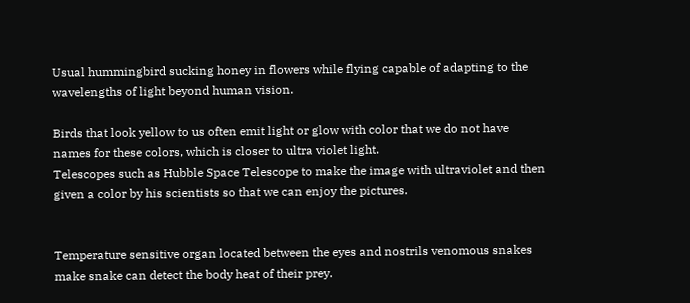Usual hummingbird sucking honey in flowers while flying capable of adapting to the wavelengths of light beyond human vision.

Birds that look yellow to us often emit light or glow with color that we do not have names for these colors, which is closer to ultra violet light.
Telescopes such as Hubble Space Telescope to make the image with ultraviolet and then given a color by his scientists so that we can enjoy the pictures.


Temperature sensitive organ located between the eyes and nostrils venomous snakes make snake can detect the body heat of their prey.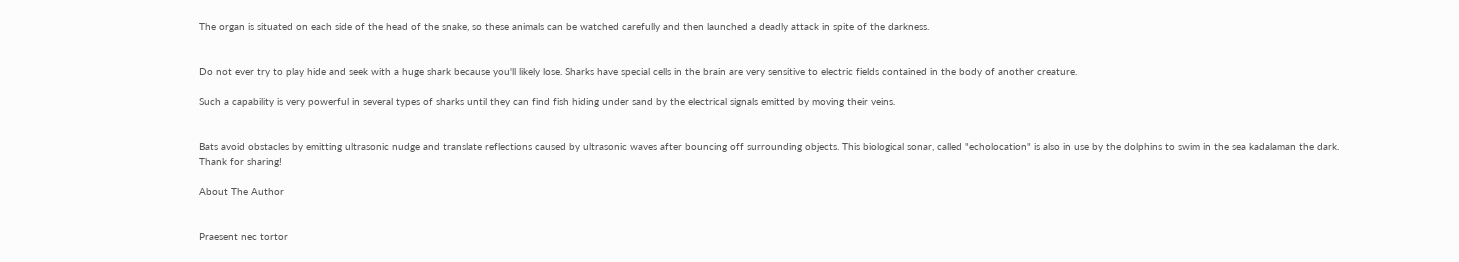The organ is situated on each side of the head of the snake, so these animals can be watched carefully and then launched a deadly attack in spite of the darkness.


Do not ever try to play hide and seek with a huge shark because you'll likely lose. Sharks have special cells in the brain are very sensitive to electric fields contained in the body of another creature.

Such a capability is very powerful in several types of sharks until they can find fish hiding under sand by the electrical signals emitted by moving their veins.


Bats avoid obstacles by emitting ultrasonic nudge and translate reflections caused by ultrasonic waves after bouncing off surrounding objects. This biological sonar, called "echolocation" is also in use by the dolphins to swim in the sea kadalaman the dark.
Thank for sharing!

About The Author


Praesent nec tortor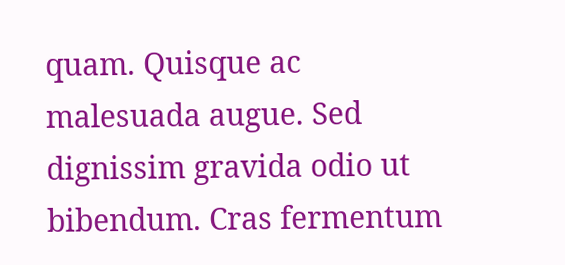quam. Quisque ac malesuada augue. Sed dignissim gravida odio ut bibendum. Cras fermentum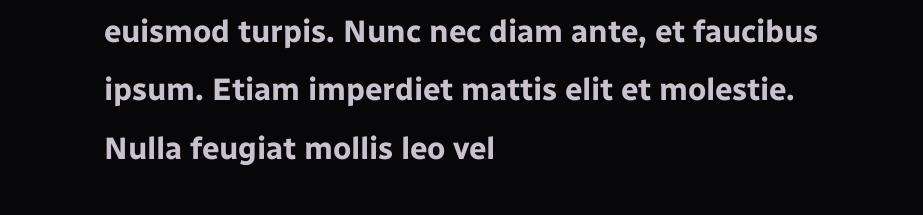euismod turpis. Nunc nec diam ante, et faucibus ipsum. Etiam imperdiet mattis elit et molestie. Nulla feugiat mollis leo vel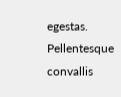egestas. Pellentesque convallis